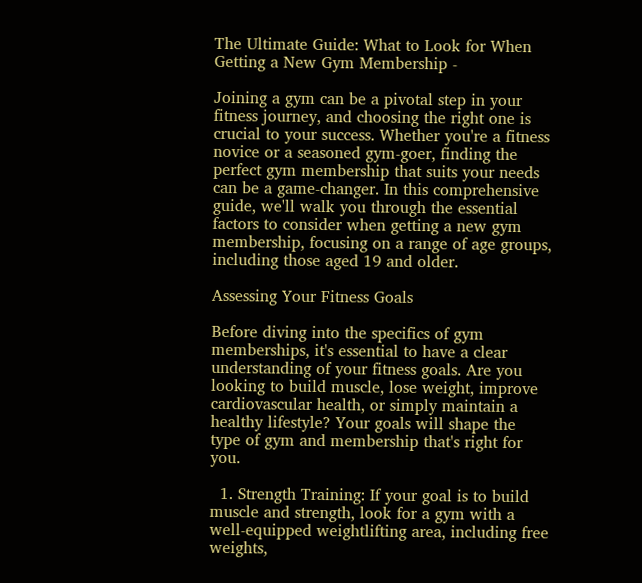The Ultimate Guide: What to Look for When Getting a New Gym Membership -

Joining a gym can be a pivotal step in your fitness journey, and choosing the right one is crucial to your success. Whether you're a fitness novice or a seasoned gym-goer, finding the perfect gym membership that suits your needs can be a game-changer. In this comprehensive guide, we'll walk you through the essential factors to consider when getting a new gym membership, focusing on a range of age groups, including those aged 19 and older.

Assessing Your Fitness Goals

Before diving into the specifics of gym memberships, it's essential to have a clear understanding of your fitness goals. Are you looking to build muscle, lose weight, improve cardiovascular health, or simply maintain a healthy lifestyle? Your goals will shape the type of gym and membership that's right for you.

  1. Strength Training: If your goal is to build muscle and strength, look for a gym with a well-equipped weightlifting area, including free weights,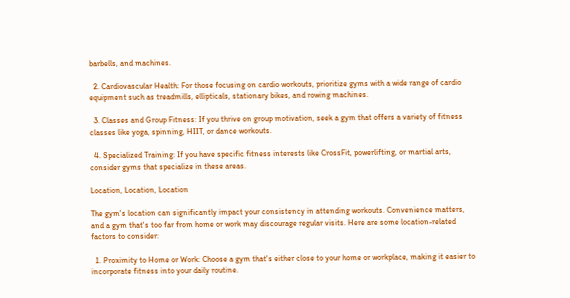barbells, and machines.

  2. Cardiovascular Health: For those focusing on cardio workouts, prioritize gyms with a wide range of cardio equipment such as treadmills, ellipticals, stationary bikes, and rowing machines.

  3. Classes and Group Fitness: If you thrive on group motivation, seek a gym that offers a variety of fitness classes like yoga, spinning, HIIT, or dance workouts.

  4. Specialized Training: If you have specific fitness interests like CrossFit, powerlifting, or martial arts, consider gyms that specialize in these areas.

Location, Location, Location

The gym's location can significantly impact your consistency in attending workouts. Convenience matters, and a gym that's too far from home or work may discourage regular visits. Here are some location-related factors to consider:

  1. Proximity to Home or Work: Choose a gym that's either close to your home or workplace, making it easier to incorporate fitness into your daily routine.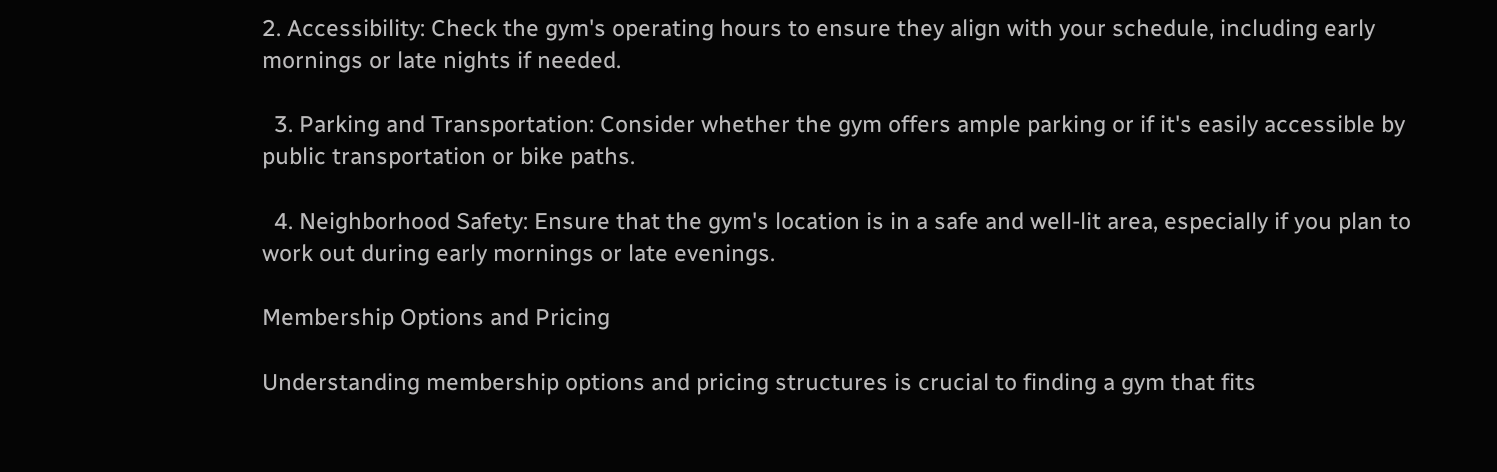2. Accessibility: Check the gym's operating hours to ensure they align with your schedule, including early mornings or late nights if needed.

  3. Parking and Transportation: Consider whether the gym offers ample parking or if it's easily accessible by public transportation or bike paths.

  4. Neighborhood Safety: Ensure that the gym's location is in a safe and well-lit area, especially if you plan to work out during early mornings or late evenings.

Membership Options and Pricing

Understanding membership options and pricing structures is crucial to finding a gym that fits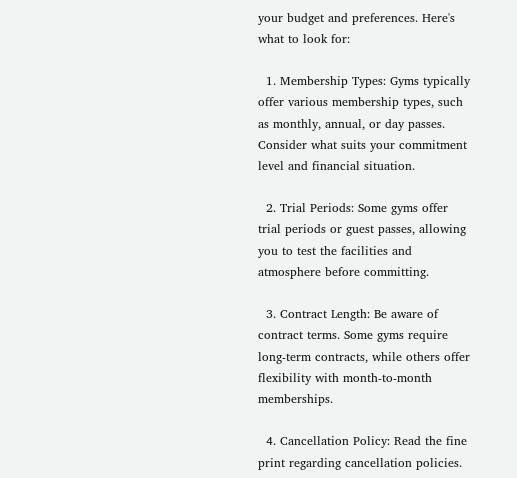your budget and preferences. Here's what to look for:

  1. Membership Types: Gyms typically offer various membership types, such as monthly, annual, or day passes. Consider what suits your commitment level and financial situation.

  2. Trial Periods: Some gyms offer trial periods or guest passes, allowing you to test the facilities and atmosphere before committing.

  3. Contract Length: Be aware of contract terms. Some gyms require long-term contracts, while others offer flexibility with month-to-month memberships.

  4. Cancellation Policy: Read the fine print regarding cancellation policies.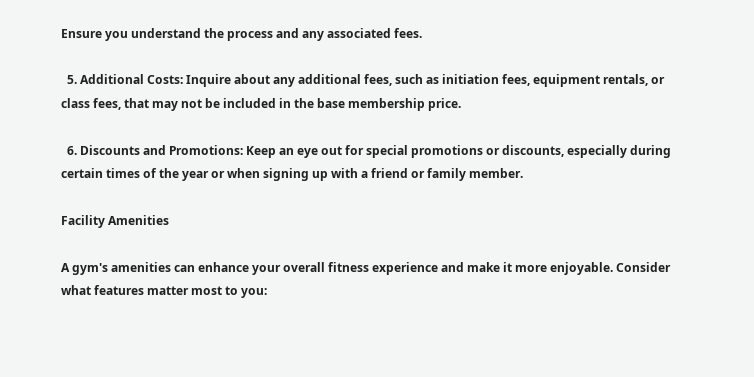Ensure you understand the process and any associated fees.

  5. Additional Costs: Inquire about any additional fees, such as initiation fees, equipment rentals, or class fees, that may not be included in the base membership price.

  6. Discounts and Promotions: Keep an eye out for special promotions or discounts, especially during certain times of the year or when signing up with a friend or family member.

Facility Amenities

A gym's amenities can enhance your overall fitness experience and make it more enjoyable. Consider what features matter most to you: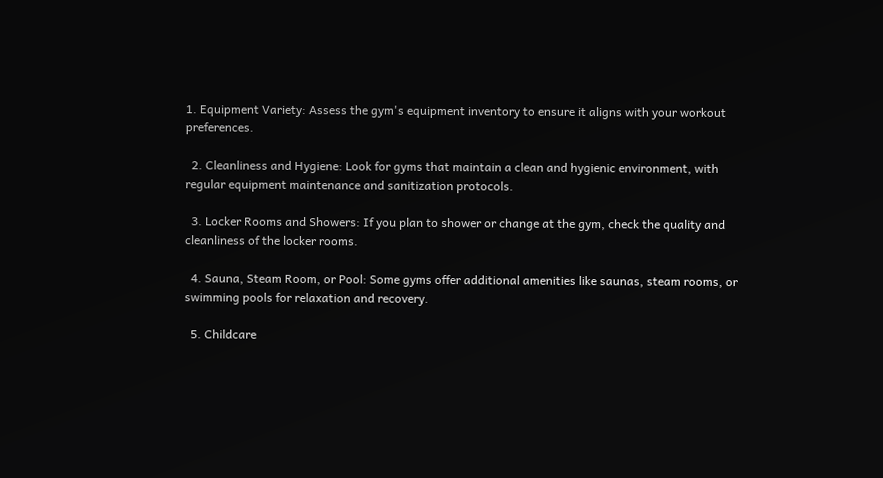1. Equipment Variety: Assess the gym's equipment inventory to ensure it aligns with your workout preferences.

  2. Cleanliness and Hygiene: Look for gyms that maintain a clean and hygienic environment, with regular equipment maintenance and sanitization protocols.

  3. Locker Rooms and Showers: If you plan to shower or change at the gym, check the quality and cleanliness of the locker rooms.

  4. Sauna, Steam Room, or Pool: Some gyms offer additional amenities like saunas, steam rooms, or swimming pools for relaxation and recovery.

  5. Childcare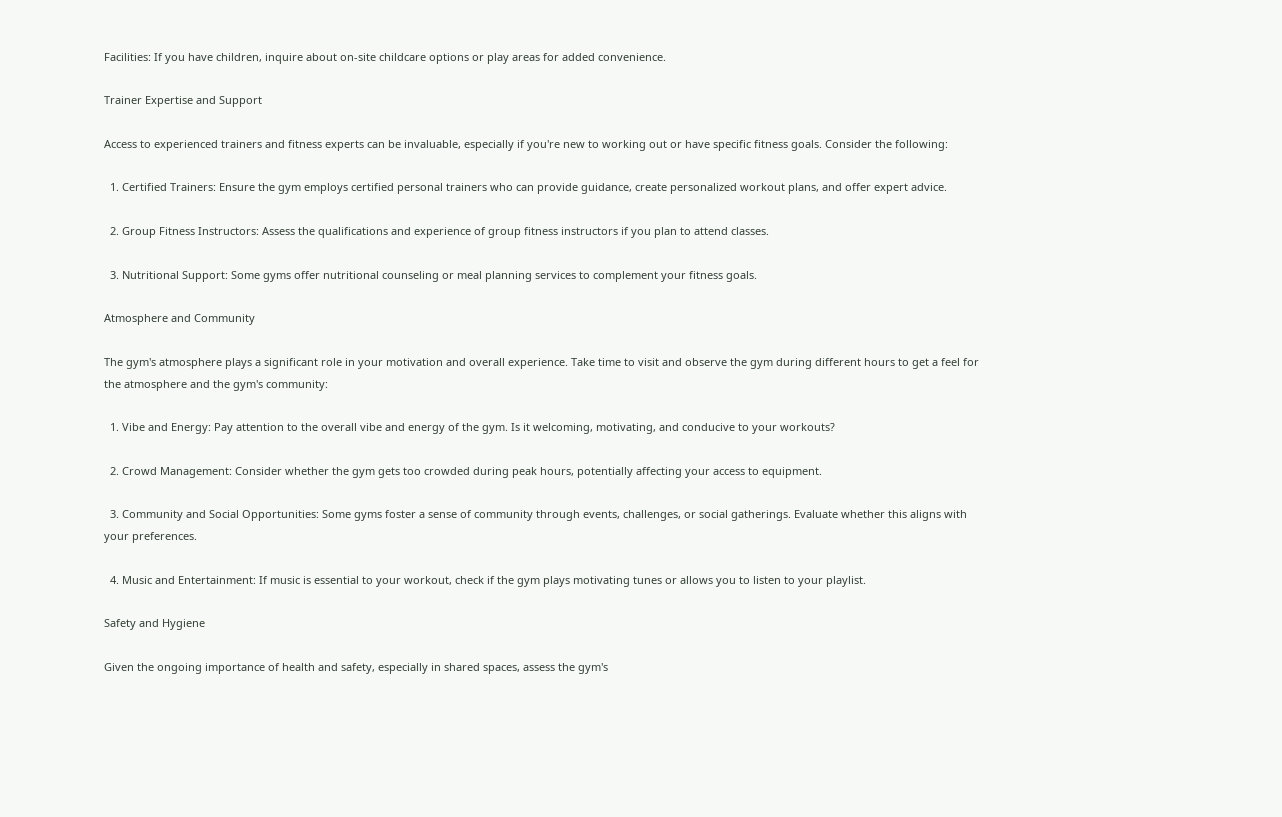Facilities: If you have children, inquire about on-site childcare options or play areas for added convenience.

Trainer Expertise and Support

Access to experienced trainers and fitness experts can be invaluable, especially if you're new to working out or have specific fitness goals. Consider the following:

  1. Certified Trainers: Ensure the gym employs certified personal trainers who can provide guidance, create personalized workout plans, and offer expert advice.

  2. Group Fitness Instructors: Assess the qualifications and experience of group fitness instructors if you plan to attend classes.

  3. Nutritional Support: Some gyms offer nutritional counseling or meal planning services to complement your fitness goals.

Atmosphere and Community

The gym's atmosphere plays a significant role in your motivation and overall experience. Take time to visit and observe the gym during different hours to get a feel for the atmosphere and the gym's community:

  1. Vibe and Energy: Pay attention to the overall vibe and energy of the gym. Is it welcoming, motivating, and conducive to your workouts?

  2. Crowd Management: Consider whether the gym gets too crowded during peak hours, potentially affecting your access to equipment.

  3. Community and Social Opportunities: Some gyms foster a sense of community through events, challenges, or social gatherings. Evaluate whether this aligns with your preferences.

  4. Music and Entertainment: If music is essential to your workout, check if the gym plays motivating tunes or allows you to listen to your playlist.

Safety and Hygiene

Given the ongoing importance of health and safety, especially in shared spaces, assess the gym's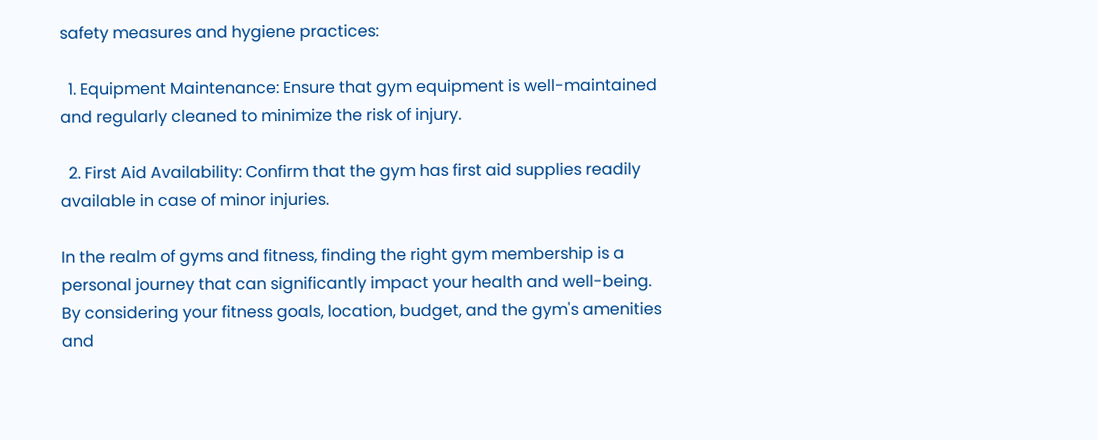safety measures and hygiene practices:

  1. Equipment Maintenance: Ensure that gym equipment is well-maintained and regularly cleaned to minimize the risk of injury.

  2. First Aid Availability: Confirm that the gym has first aid supplies readily available in case of minor injuries.

In the realm of gyms and fitness, finding the right gym membership is a personal journey that can significantly impact your health and well-being. By considering your fitness goals, location, budget, and the gym's amenities and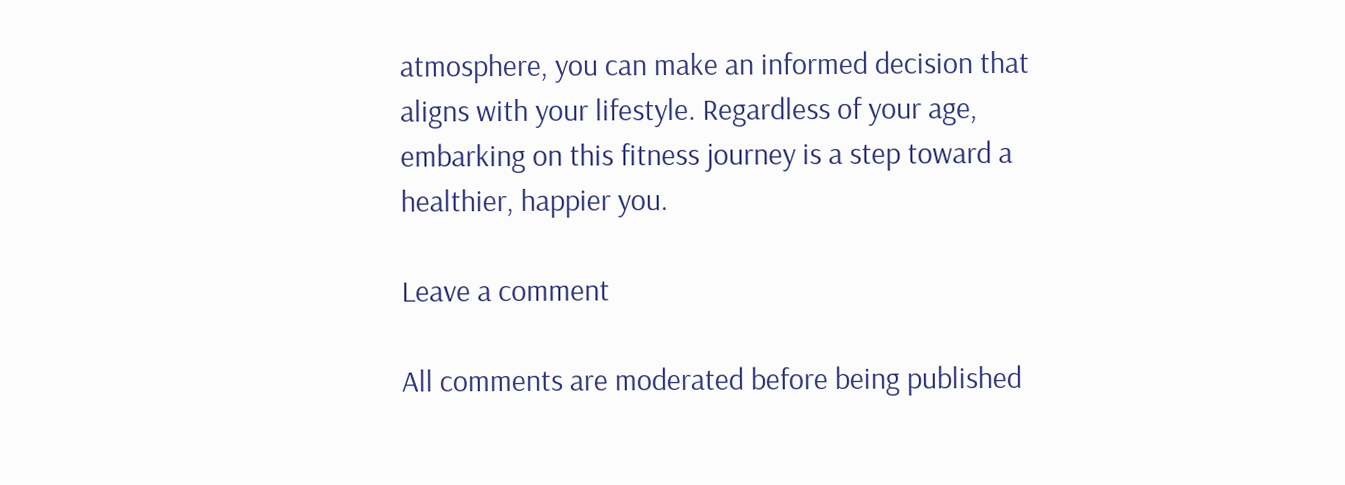atmosphere, you can make an informed decision that aligns with your lifestyle. Regardless of your age, embarking on this fitness journey is a step toward a healthier, happier you.

Leave a comment

All comments are moderated before being published